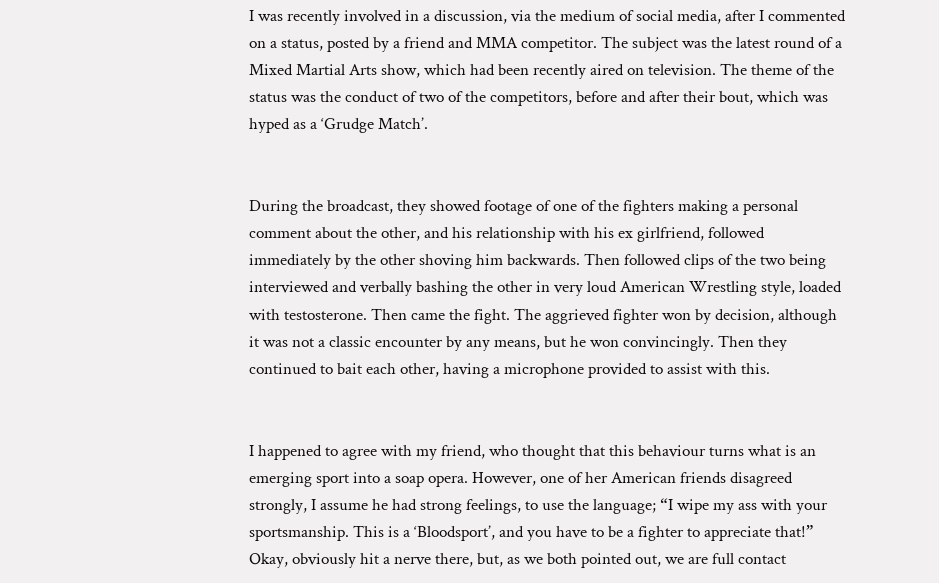I was recently involved in a discussion, via the medium of social media, after I commented on a status, posted by a friend and MMA competitor. The subject was the latest round of a Mixed Martial Arts show, which had been recently aired on television. The theme of the status was the conduct of two of the competitors, before and after their bout, which was hyped as a ‘Grudge Match’.


During the broadcast, they showed footage of one of the fighters making a personal comment about the other, and his relationship with his ex girlfriend, followed immediately by the other shoving him backwards. Then followed clips of the two being interviewed and verbally bashing the other in very loud American Wrestling style, loaded with testosterone. Then came the fight. The aggrieved fighter won by decision, although it was not a classic encounter by any means, but he won convincingly. Then they continued to bait each other, having a microphone provided to assist with this.


I happened to agree with my friend, who thought that this behaviour turns what is an emerging sport into a soap opera. However, one of her American friends disagreed strongly, I assume he had strong feelings, to use the language; “I wipe my ass with your sportsmanship. This is a ‘Bloodsport’, and you have to be a fighter to appreciate that!” Okay, obviously hit a nerve there, but, as we both pointed out, we are full contact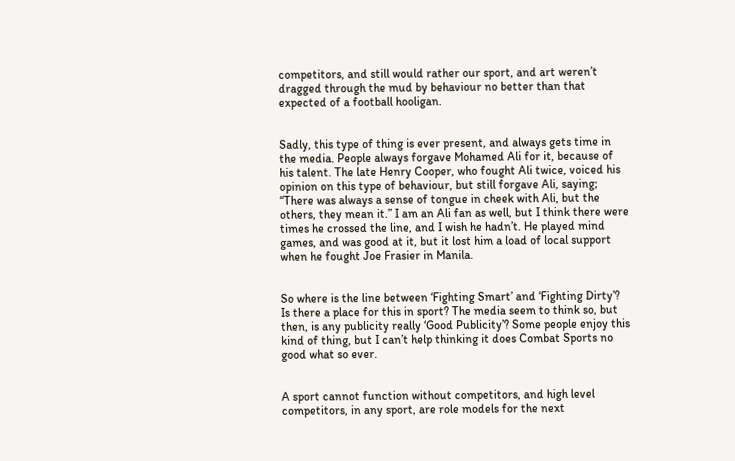competitors, and still would rather our sport, and art weren’t dragged through the mud by behaviour no better than that expected of a football hooligan.


Sadly, this type of thing is ever present, and always gets time in the media. People always forgave Mohamed Ali for it, because of his talent. The late Henry Cooper, who fought Ali twice, voiced his opinion on this type of behaviour, but still forgave Ali, saying; “There was always a sense of tongue in cheek with Ali, but the others, they mean it.” I am an Ali fan as well, but I think there were times he crossed the line, and I wish he hadn’t. He played mind games, and was good at it, but it lost him a load of local support when he fought Joe Frasier in Manila.


So where is the line between ‘Fighting Smart’ and ‘Fighting Dirty’? Is there a place for this in sport? The media seem to think so, but then, is any publicity really ‘Good Publicity’? Some people enjoy this kind of thing, but I can’t help thinking it does Combat Sports no good what so ever.


A sport cannot function without competitors, and high level competitors, in any sport, are role models for the next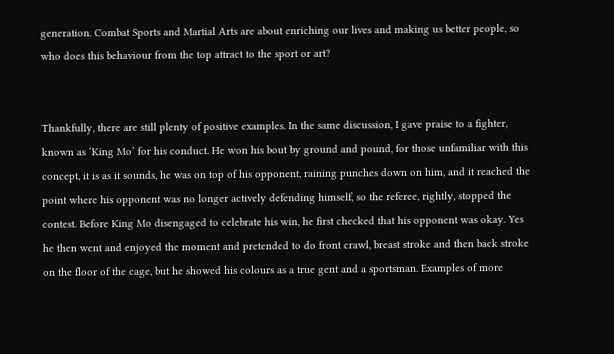generation. Combat Sports and Martial Arts are about enriching our lives and making us better people, so who does this behaviour from the top attract to the sport or art?


Thankfully, there are still plenty of positive examples. In the same discussion, I gave praise to a fighter, known as ‘King Mo’ for his conduct. He won his bout by ground and pound, for those unfamiliar with this concept, it is as it sounds, he was on top of his opponent, raining punches down on him, and it reached the point where his opponent was no longer actively defending himself, so the referee, rightly, stopped the contest. Before King Mo disengaged to celebrate his win, he first checked that his opponent was okay. Yes he then went and enjoyed the moment and pretended to do front crawl, breast stroke and then back stroke on the floor of the cage, but he showed his colours as a true gent and a sportsman. Examples of more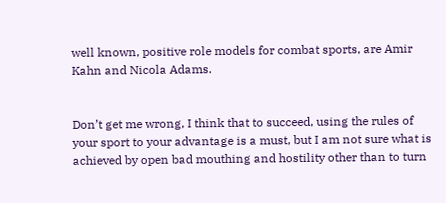well known, positive role models for combat sports, are Amir Kahn and Nicola Adams.


Don’t get me wrong, I think that to succeed, using the rules of your sport to your advantage is a must, but I am not sure what is achieved by open bad mouthing and hostility other than to turn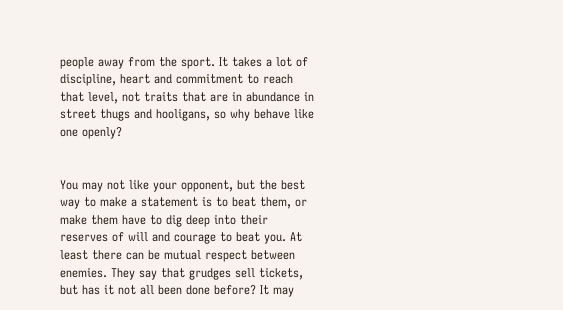people away from the sport. It takes a lot of discipline, heart and commitment to reach that level, not traits that are in abundance in street thugs and hooligans, so why behave like one openly?


You may not like your opponent, but the best way to make a statement is to beat them, or make them have to dig deep into their reserves of will and courage to beat you. At least there can be mutual respect between enemies. They say that grudges sell tickets, but has it not all been done before? It may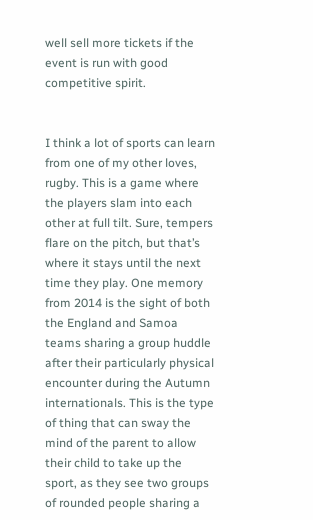well sell more tickets if the event is run with good competitive spirit.


I think a lot of sports can learn from one of my other loves, rugby. This is a game where the players slam into each other at full tilt. Sure, tempers flare on the pitch, but that’s where it stays until the next time they play. One memory from 2014 is the sight of both the England and Samoa teams sharing a group huddle after their particularly physical encounter during the Autumn internationals. This is the type of thing that can sway the mind of the parent to allow their child to take up the sport, as they see two groups of rounded people sharing a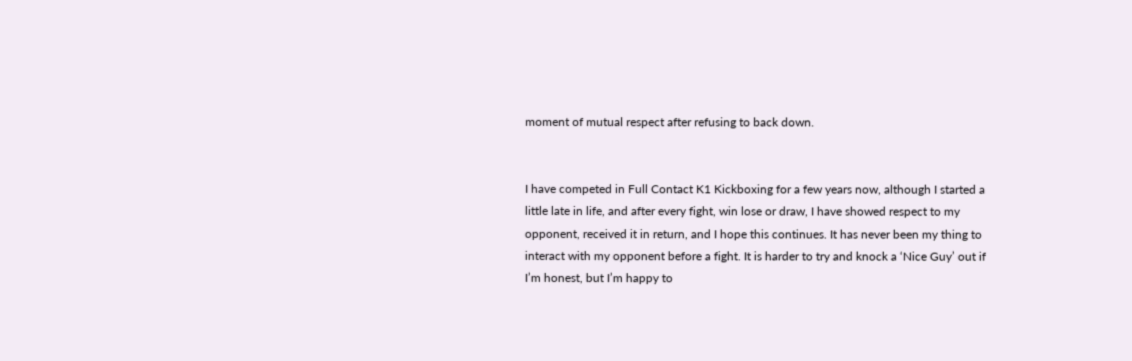moment of mutual respect after refusing to back down.


I have competed in Full Contact K1 Kickboxing for a few years now, although I started a little late in life, and after every fight, win lose or draw, I have showed respect to my opponent, received it in return, and I hope this continues. It has never been my thing to interact with my opponent before a fight. It is harder to try and knock a ‘Nice Guy’ out if I’m honest, but I’m happy to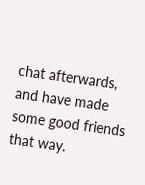chat afterwards, and have made some good friends that way.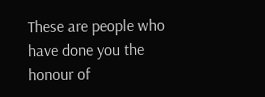These are people who have done you the honour of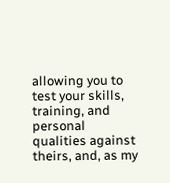allowing you to test your skills, training, and personal qualities against theirs, and, as my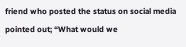friend who posted the status on social media pointed out; “What would we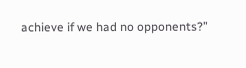achieve if we had no opponents?”